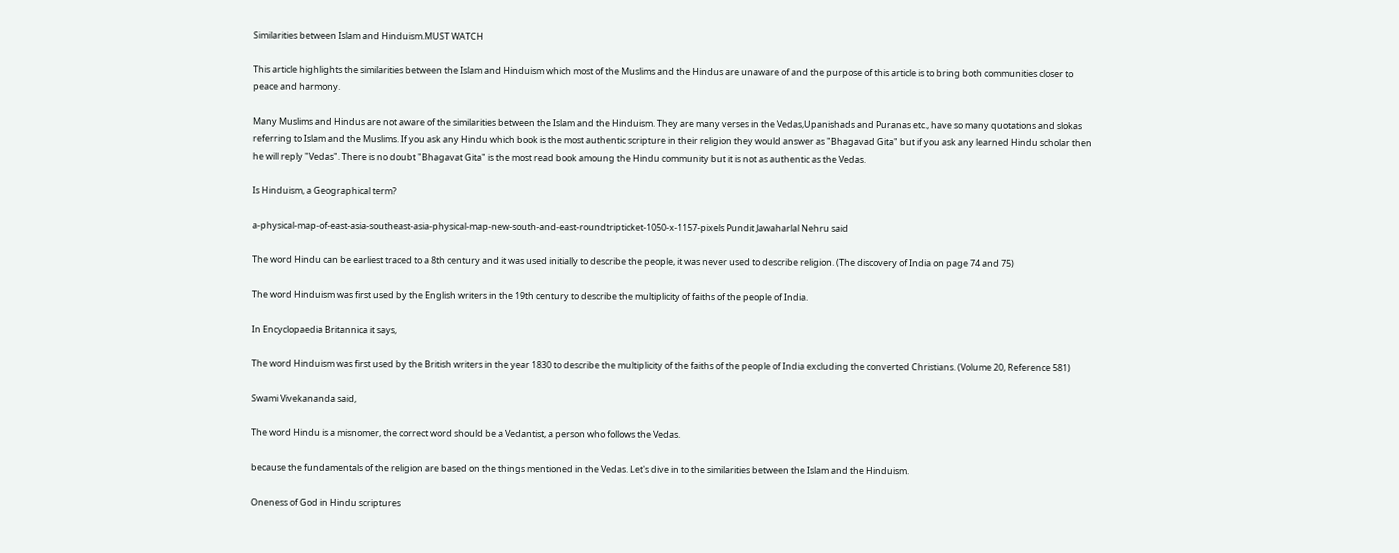Similarities between Islam and Hinduism.MUST WATCH

This article highlights the similarities between the Islam and Hinduism which most of the Muslims and the Hindus are unaware of and the purpose of this article is to bring both communities closer to peace and harmony.

Many Muslims and Hindus are not aware of the similarities between the Islam and the Hinduism. They are many verses in the Vedas,Upanishads and Puranas etc., have so many quotations and slokas referring to Islam and the Muslims. If you ask any Hindu which book is the most authentic scripture in their religion they would answer as "Bhagavad Gita" but if you ask any learned Hindu scholar then he will reply "Vedas". There is no doubt "Bhagavat Gita" is the most read book amoung the Hindu community but it is not as authentic as the Vedas.

Is Hinduism, a Geographical term?

a-physical-map-of-east-asia-southeast-asia-physical-map-new-south-and-east-roundtripticket-1050-x-1157-pixels Pundit Jawaharlal Nehru said

The word Hindu can be earliest traced to a 8th century and it was used initially to describe the people, it was never used to describe religion. (The discovery of India on page 74 and 75)

The word Hinduism was first used by the English writers in the 19th century to describe the multiplicity of faiths of the people of India.

In Encyclopaedia Britannica it says,

The word Hinduism was first used by the British writers in the year 1830 to describe the multiplicity of the faiths of the people of India excluding the converted Christians. (Volume 20, Reference 581)

Swami Vivekananda said,

The word Hindu is a misnomer, the correct word should be a Vedantist, a person who follows the Vedas.

because the fundamentals of the religion are based on the things mentioned in the Vedas. Let's dive in to the similarities between the Islam and the Hinduism.

Oneness of God in Hindu scriptures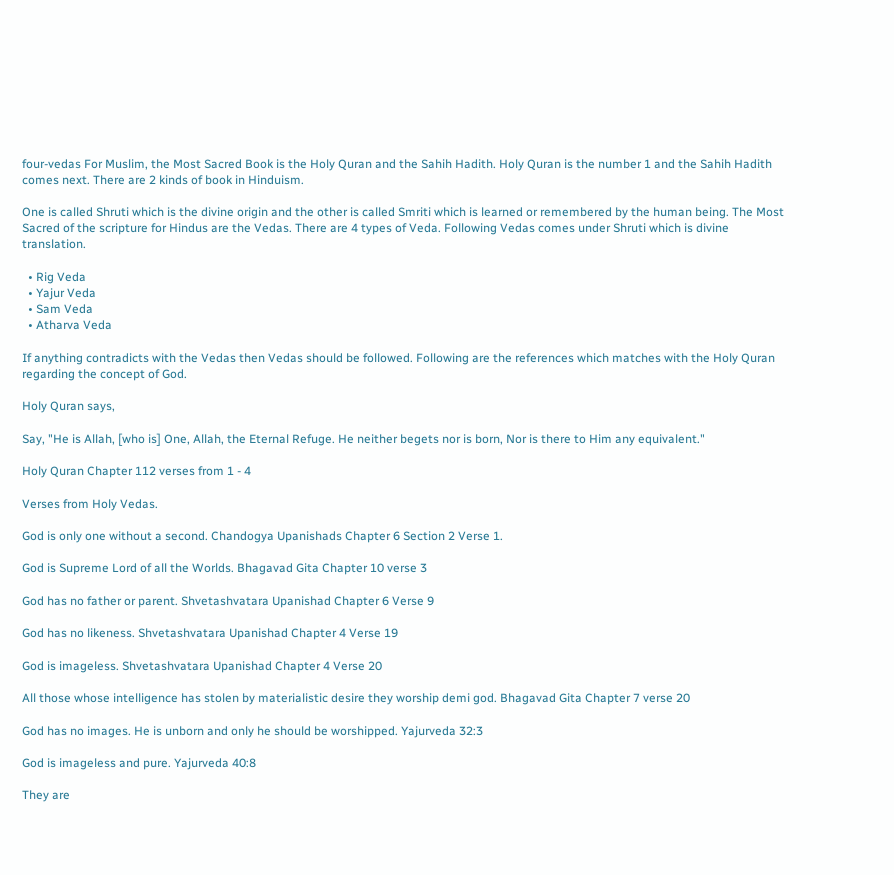four-vedas For Muslim, the Most Sacred Book is the Holy Quran and the Sahih Hadith. Holy Quran is the number 1 and the Sahih Hadith comes next. There are 2 kinds of book in Hinduism.

One is called Shruti which is the divine origin and the other is called Smriti which is learned or remembered by the human being. The Most Sacred of the scripture for Hindus are the Vedas. There are 4 types of Veda. Following Vedas comes under Shruti which is divine translation.

  • Rig Veda
  • Yajur Veda
  • Sam Veda
  • Atharva Veda

If anything contradicts with the Vedas then Vedas should be followed. Following are the references which matches with the Holy Quran regarding the concept of God.

Holy Quran says,

Say, "He is Allah, [who is] One, Allah, the Eternal Refuge. He neither begets nor is born, Nor is there to Him any equivalent."

Holy Quran Chapter 112 verses from 1 - 4

Verses from Holy Vedas.

God is only one without a second. Chandogya Upanishads Chapter 6 Section 2 Verse 1.

God is Supreme Lord of all the Worlds. Bhagavad Gita Chapter 10 verse 3

God has no father or parent. Shvetashvatara Upanishad Chapter 6 Verse 9

God has no likeness. Shvetashvatara Upanishad Chapter 4 Verse 19

God is imageless. Shvetashvatara Upanishad Chapter 4 Verse 20

All those whose intelligence has stolen by materialistic desire they worship demi god. Bhagavad Gita Chapter 7 verse 20

God has no images. He is unborn and only he should be worshipped. Yajurveda 32:3

God is imageless and pure. Yajurveda 40:8

They are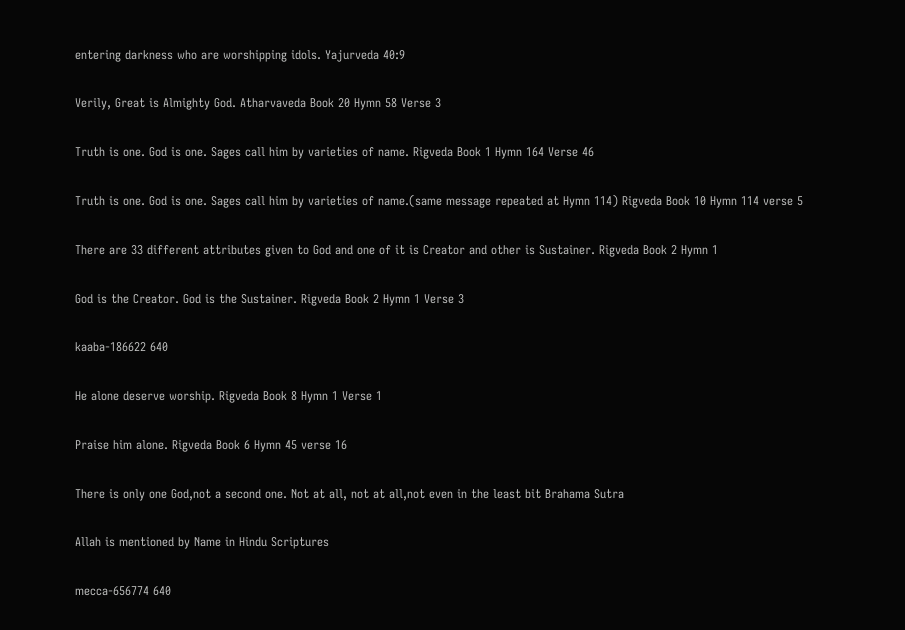entering darkness who are worshipping idols. Yajurveda 40:9

Verily, Great is Almighty God. Atharvaveda Book 20 Hymn 58 Verse 3

Truth is one. God is one. Sages call him by varieties of name. Rigveda Book 1 Hymn 164 Verse 46

Truth is one. God is one. Sages call him by varieties of name.(same message repeated at Hymn 114) Rigveda Book 10 Hymn 114 verse 5

There are 33 different attributes given to God and one of it is Creator and other is Sustainer. Rigveda Book 2 Hymn 1

God is the Creator. God is the Sustainer. Rigveda Book 2 Hymn 1 Verse 3

kaaba-186622 640

He alone deserve worship. Rigveda Book 8 Hymn 1 Verse 1

Praise him alone. Rigveda Book 6 Hymn 45 verse 16

There is only one God,not a second one. Not at all, not at all,not even in the least bit Brahama Sutra

Allah is mentioned by Name in Hindu Scriptures

mecca-656774 640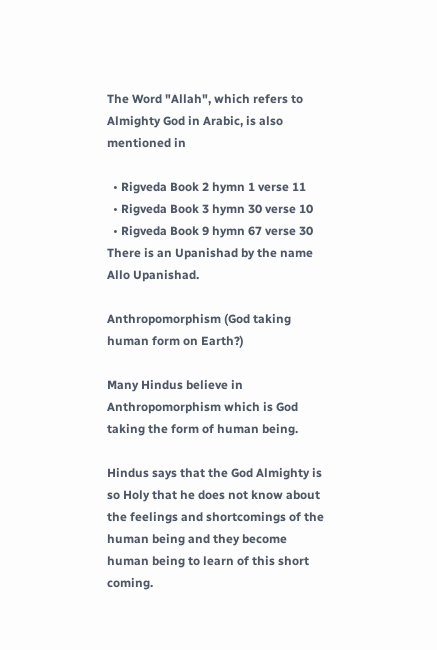The Word "Allah", which refers to Almighty God in Arabic, is also mentioned in

  • Rigveda Book 2 hymn 1 verse 11
  • Rigveda Book 3 hymn 30 verse 10
  • Rigveda Book 9 hymn 67 verse 30 There is an Upanishad by the name Allo Upanishad.

Anthropomorphism (God taking human form on Earth?)

Many Hindus believe in Anthropomorphism which is God taking the form of human being.

Hindus says that the God Almighty is so Holy that he does not know about the feelings and shortcomings of the human being and they become human being to learn of this short coming.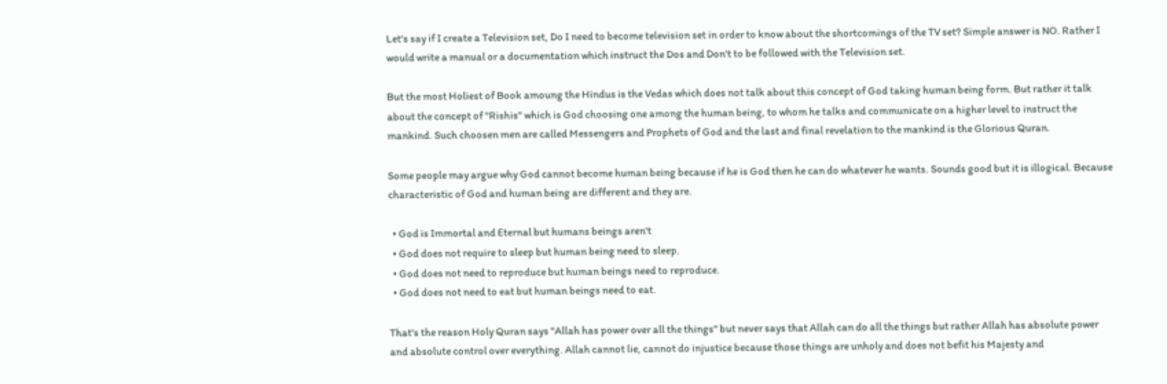Let's say if I create a Television set, Do I need to become television set in order to know about the shortcomings of the TV set? Simple answer is NO. Rather I would write a manual or a documentation which instruct the Dos and Don't to be followed with the Television set.

But the most Holiest of Book amoung the Hindus is the Vedas which does not talk about this concept of God taking human being form. But rather it talk about the concept of "Rishis" which is God choosing one among the human being, to whom he talks and communicate on a higher level to instruct the mankind. Such choosen men are called Messengers and Prophets of God and the last and final revelation to the mankind is the Glorious Quran.

Some people may argue why God cannot become human being because if he is God then he can do whatever he wants. Sounds good but it is illogical. Because characteristic of God and human being are different and they are.

  • God is Immortal and Eternal but humans beings aren't
  • God does not require to sleep but human being need to sleep.
  • God does not need to reproduce but human beings need to reproduce.
  • God does not need to eat but human beings need to eat.

That's the reason Holy Quran says "Allah has power over all the things" but never says that Allah can do all the things but rather Allah has absolute power and absolute control over everything. Allah cannot lie, cannot do injustice because those things are unholy and does not befit his Majesty and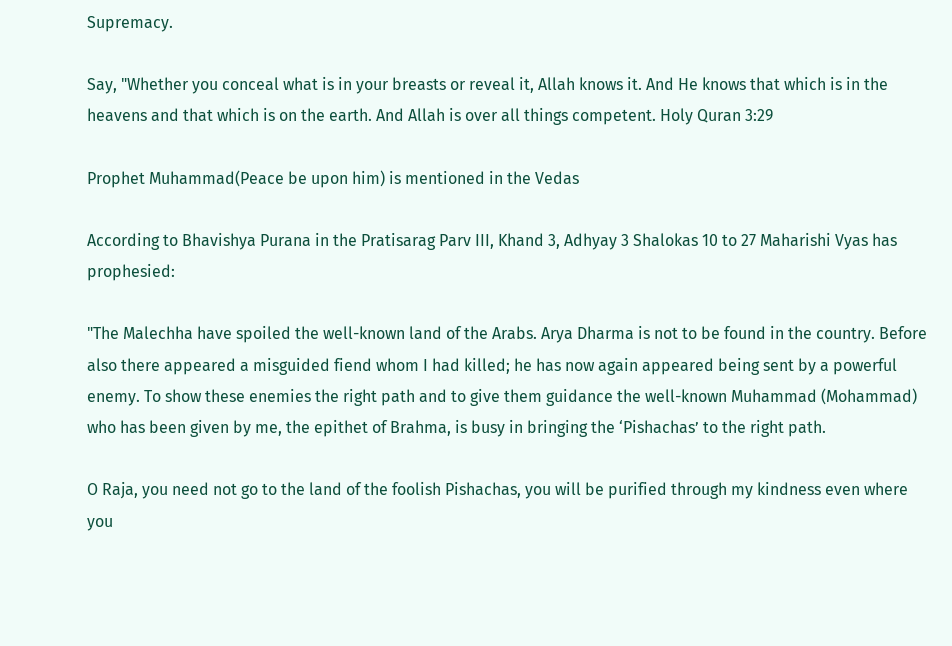Supremacy.

Say, "Whether you conceal what is in your breasts or reveal it, Allah knows it. And He knows that which is in the heavens and that which is on the earth. And Allah is over all things competent. Holy Quran 3:29

Prophet Muhammad(Peace be upon him) is mentioned in the Vedas

According to Bhavishya Purana in the Pratisarag Parv III, Khand 3, Adhyay 3 Shalokas 10 to 27 Maharishi Vyas has prophesied:

"The Malechha have spoiled the well-known land of the Arabs. Arya Dharma is not to be found in the country. Before also there appeared a misguided fiend whom I had killed; he has now again appeared being sent by a powerful enemy. To show these enemies the right path and to give them guidance the well-known Muhammad (Mohammad) who has been given by me, the epithet of Brahma, is busy in bringing the ‘Pishachas’ to the right path.

O Raja, you need not go to the land of the foolish Pishachas, you will be purified through my kindness even where you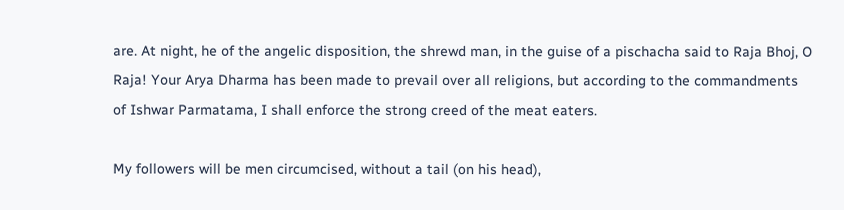are. At night, he of the angelic disposition, the shrewd man, in the guise of a pischacha said to Raja Bhoj, O Raja! Your Arya Dharma has been made to prevail over all religions, but according to the commandments of Ishwar Parmatama, I shall enforce the strong creed of the meat eaters.

My followers will be men circumcised, without a tail (on his head),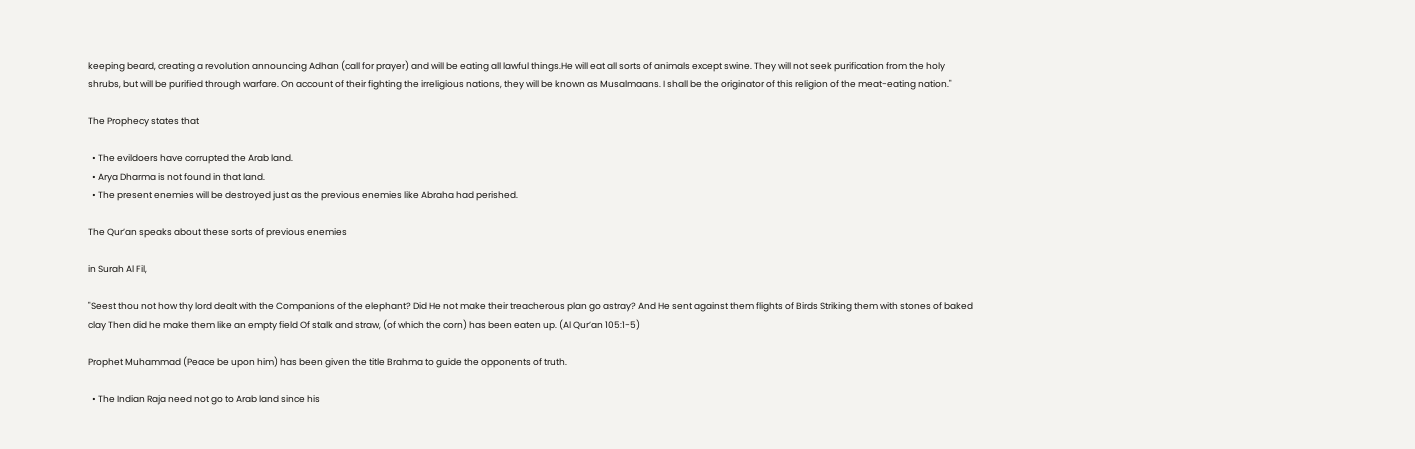keeping beard, creating a revolution announcing Adhan (call for prayer) and will be eating all lawful things.He will eat all sorts of animals except swine. They will not seek purification from the holy shrubs, but will be purified through warfare. On account of their fighting the irreligious nations, they will be known as Musalmaans. I shall be the originator of this religion of the meat-eating nation."

The Prophecy states that

  • The evildoers have corrupted the Arab land.
  • Arya Dharma is not found in that land.
  • The present enemies will be destroyed just as the previous enemies like Abraha had perished.

The Qur’an speaks about these sorts of previous enemies

in Surah Al Fil,

"Seest thou not how thy lord dealt with the Companions of the elephant? Did He not make their treacherous plan go astray? And He sent against them flights of Birds Striking them with stones of baked clay Then did he make them like an empty field Of stalk and straw, (of which the corn) has been eaten up. (Al Qur’an 105:1-5)

Prophet Muhammad (Peace be upon him) has been given the title Brahma to guide the opponents of truth.

  • The Indian Raja need not go to Arab land since his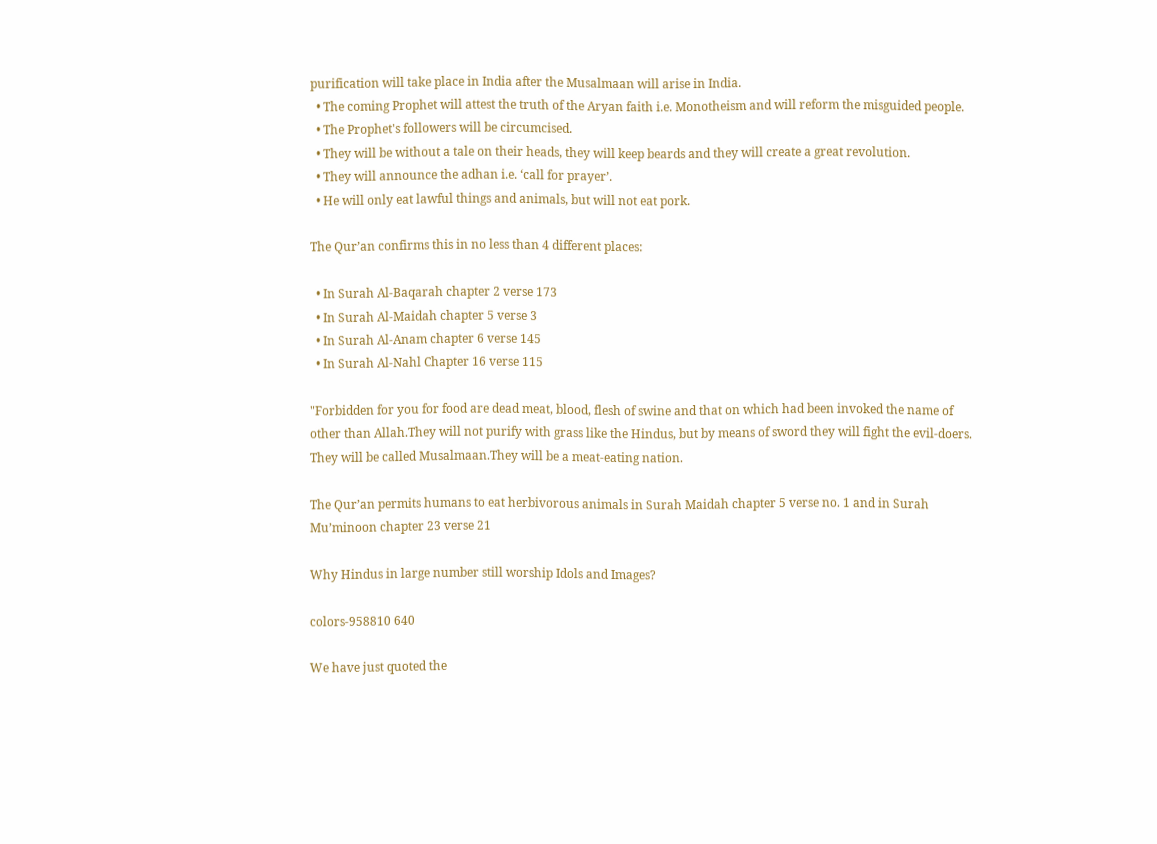purification will take place in India after the Musalmaan will arise in India.
  • The coming Prophet will attest the truth of the Aryan faith i.e. Monotheism and will reform the misguided people.
  • The Prophet's followers will be circumcised.
  • They will be without a tale on their heads, they will keep beards and they will create a great revolution.
  • They will announce the adhan i.e. ‘call for prayer’.
  • He will only eat lawful things and animals, but will not eat pork.

The Qur’an confirms this in no less than 4 different places:

  • In Surah Al-Baqarah chapter 2 verse 173
  • In Surah Al-Maidah chapter 5 verse 3
  • In Surah Al-Anam chapter 6 verse 145
  • In Surah Al-Nahl Chapter 16 verse 115

"Forbidden for you for food are dead meat, blood, flesh of swine and that on which had been invoked the name of other than Allah.They will not purify with grass like the Hindus, but by means of sword they will fight the evil-doers. They will be called Musalmaan.They will be a meat-eating nation.

The Qur’an permits humans to eat herbivorous animals in Surah Maidah chapter 5 verse no. 1 and in Surah Mu’minoon chapter 23 verse 21

Why Hindus in large number still worship Idols and Images?

colors-958810 640

We have just quoted the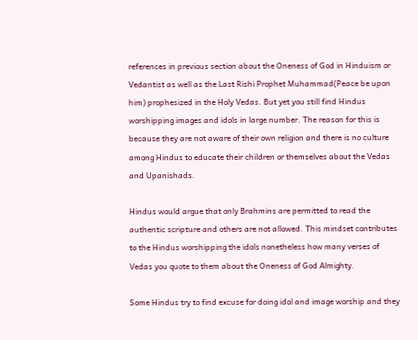references in previous section about the Oneness of God in Hinduism or Vedantist as well as the Last Rishi Prophet Muhammad(Peace be upon him) prophesized in the Holy Vedas. But yet you still find Hindus worshipping images and idols in large number. The reason for this is because they are not aware of their own religion and there is no culture among Hindus to educate their children or themselves about the Vedas and Upanishads.

Hindus would argue that only Brahmins are permitted to read the authentic scripture and others are not allowed. This mindset contributes to the Hindus worshipping the idols nonetheless how many verses of Vedas you quote to them about the Oneness of God Almighty.

Some Hindus try to find excuse for doing idol and image worship and they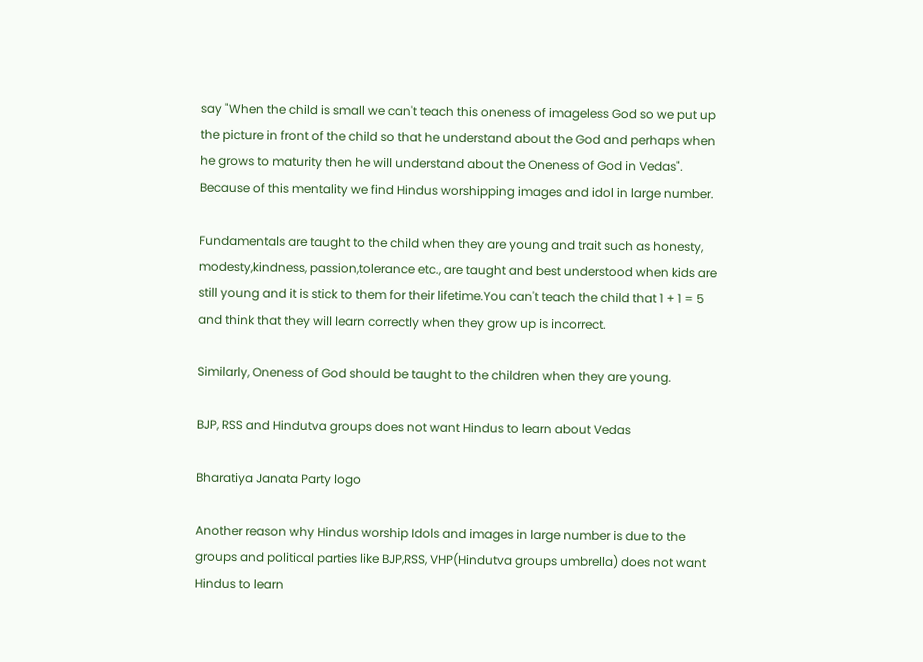say "When the child is small we can't teach this oneness of imageless God so we put up the picture in front of the child so that he understand about the God and perhaps when he grows to maturity then he will understand about the Oneness of God in Vedas". Because of this mentality we find Hindus worshipping images and idol in large number.

Fundamentals are taught to the child when they are young and trait such as honesty, modesty,kindness, passion,tolerance etc., are taught and best understood when kids are still young and it is stick to them for their lifetime.You can't teach the child that 1 + 1 = 5 and think that they will learn correctly when they grow up is incorrect.

Similarly, Oneness of God should be taught to the children when they are young.

BJP, RSS and Hindutva groups does not want Hindus to learn about Vedas

Bharatiya Janata Party logo

Another reason why Hindus worship Idols and images in large number is due to the groups and political parties like BJP,RSS, VHP(Hindutva groups umbrella) does not want Hindus to learn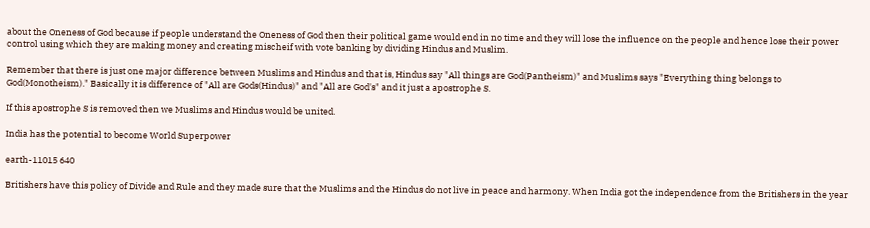about the Oneness of God because if people understand the Oneness of God then their political game would end in no time and they will lose the influence on the people and hence lose their power control using which they are making money and creating mischeif with vote banking by dividing Hindus and Muslim.

Remember that there is just one major difference between Muslims and Hindus and that is, Hindus say "All things are God(Pantheism)" and Muslims says "Everything thing belongs to God(Monotheism)." Basically it is difference of "All are Gods(Hindus)" and "All are God's" and it just a apostrophe S.

If this apostrophe S is removed then we Muslims and Hindus would be united.

India has the potential to become World Superpower

earth-11015 640

Britishers have this policy of Divide and Rule and they made sure that the Muslims and the Hindus do not live in peace and harmony. When India got the independence from the Britishers in the year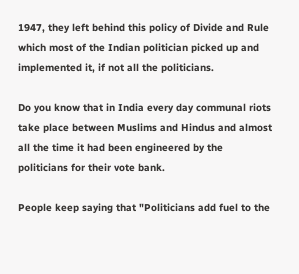1947, they left behind this policy of Divide and Rule which most of the Indian politician picked up and implemented it, if not all the politicians.

Do you know that in India every day communal riots take place between Muslims and Hindus and almost all the time it had been engineered by the politicians for their vote bank.

People keep saying that "Politicians add fuel to the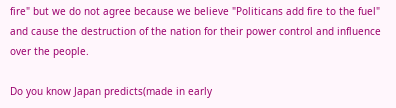fire" but we do not agree because we believe "Politicans add fire to the fuel" and cause the destruction of the nation for their power control and influence over the people.

Do you know Japan predicts(made in early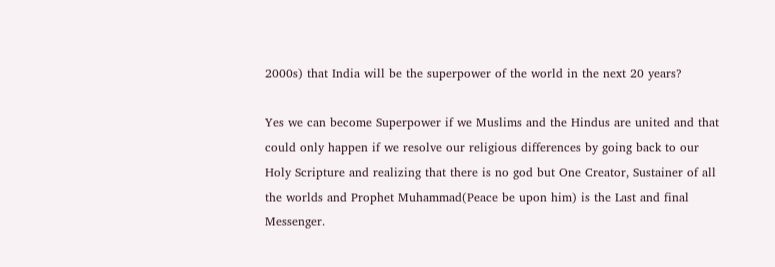2000s) that India will be the superpower of the world in the next 20 years?

Yes we can become Superpower if we Muslims and the Hindus are united and that could only happen if we resolve our religious differences by going back to our Holy Scripture and realizing that there is no god but One Creator, Sustainer of all the worlds and Prophet Muhammad(Peace be upon him) is the Last and final Messenger.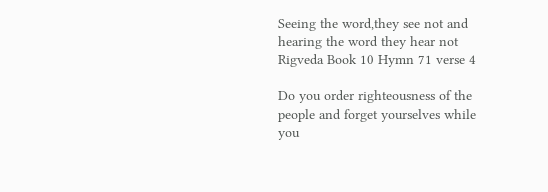Seeing the word,they see not and hearing the word they hear not Rigveda Book 10 Hymn 71 verse 4

Do you order righteousness of the people and forget yourselves while you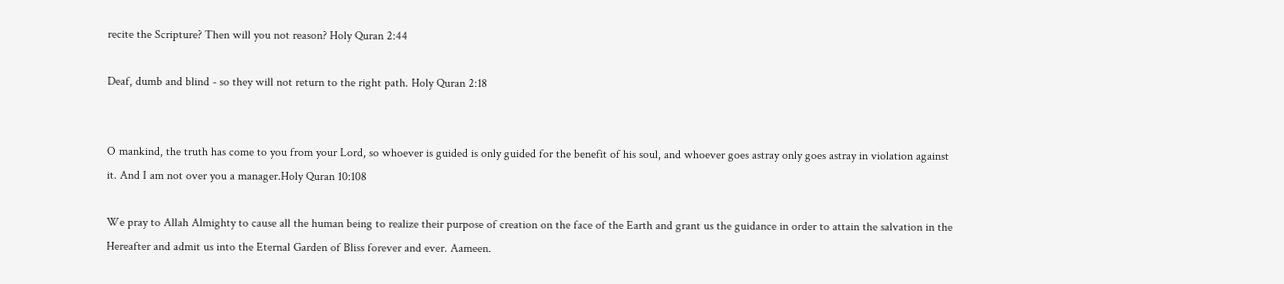recite the Scripture? Then will you not reason? Holy Quran 2:44

Deaf, dumb and blind - so they will not return to the right path. Holy Quran 2:18


O mankind, the truth has come to you from your Lord, so whoever is guided is only guided for the benefit of his soul, and whoever goes astray only goes astray in violation against it. And I am not over you a manager.Holy Quran 10:108

We pray to Allah Almighty to cause all the human being to realize their purpose of creation on the face of the Earth and grant us the guidance in order to attain the salvation in the Hereafter and admit us into the Eternal Garden of Bliss forever and ever. Aameen.